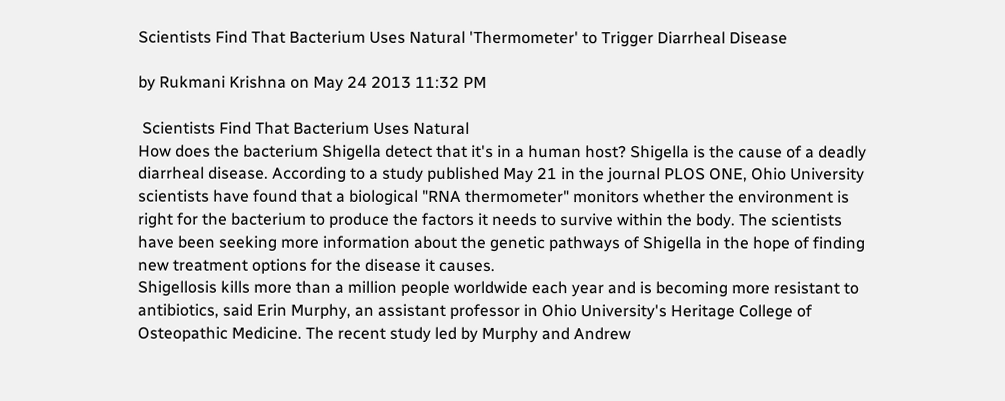Scientists Find That Bacterium Uses Natural 'Thermometer' to Trigger Diarrheal Disease

by Rukmani Krishna on May 24 2013 11:32 PM

 Scientists Find That Bacterium Uses Natural
How does the bacterium Shigella detect that it's in a human host? Shigella is the cause of a deadly diarrheal disease. According to a study published May 21 in the journal PLOS ONE, Ohio University scientists have found that a biological "RNA thermometer" monitors whether the environment is right for the bacterium to produce the factors it needs to survive within the body. The scientists have been seeking more information about the genetic pathways of Shigella in the hope of finding new treatment options for the disease it causes.
Shigellosis kills more than a million people worldwide each year and is becoming more resistant to antibiotics, said Erin Murphy, an assistant professor in Ohio University's Heritage College of Osteopathic Medicine. The recent study led by Murphy and Andrew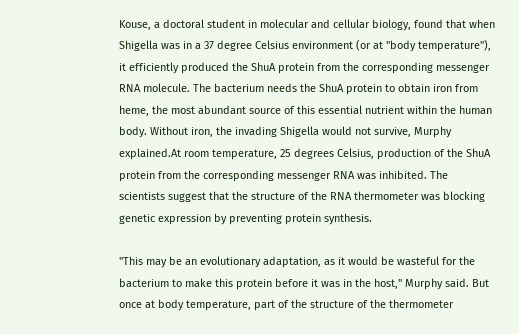Kouse, a doctoral student in molecular and cellular biology, found that when Shigella was in a 37 degree Celsius environment (or at "body temperature"), it efficiently produced the ShuA protein from the corresponding messenger RNA molecule. The bacterium needs the ShuA protein to obtain iron from heme, the most abundant source of this essential nutrient within the human body. Without iron, the invading Shigella would not survive, Murphy explained.At room temperature, 25 degrees Celsius, production of the ShuA protein from the corresponding messenger RNA was inhibited. The scientists suggest that the structure of the RNA thermometer was blocking genetic expression by preventing protein synthesis.

"This may be an evolutionary adaptation, as it would be wasteful for the bacterium to make this protein before it was in the host," Murphy said. But once at body temperature, part of the structure of the thermometer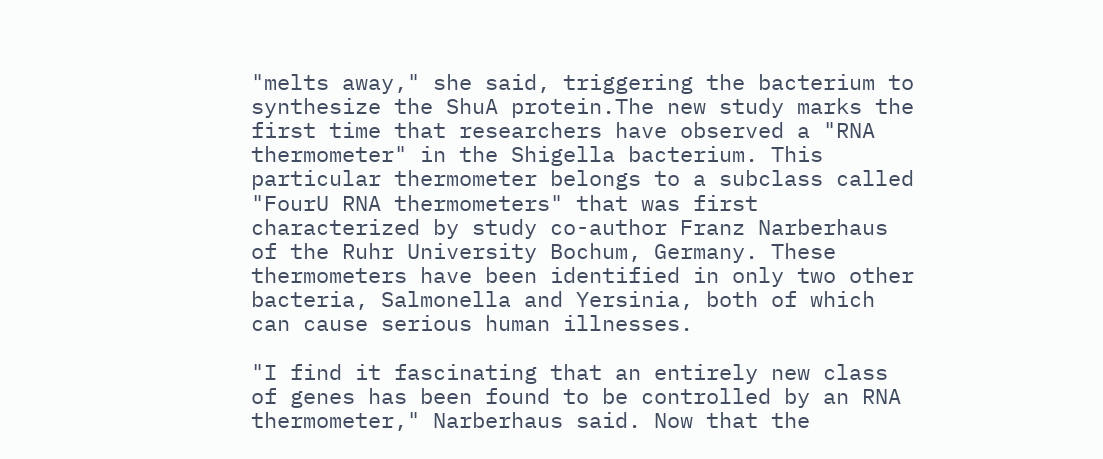"melts away," she said, triggering the bacterium to synthesize the ShuA protein.The new study marks the first time that researchers have observed a "RNA thermometer" in the Shigella bacterium. This particular thermometer belongs to a subclass called "FourU RNA thermometers" that was first characterized by study co-author Franz Narberhaus of the Ruhr University Bochum, Germany. These thermometers have been identified in only two other bacteria, Salmonella and Yersinia, both of which can cause serious human illnesses.

"I find it fascinating that an entirely new class of genes has been found to be controlled by an RNA thermometer," Narberhaus said. Now that the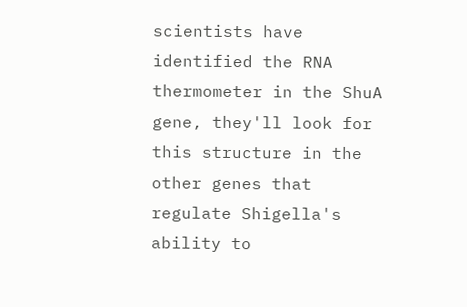scientists have identified the RNA thermometer in the ShuA gene, they'll look for this structure in the other genes that regulate Shigella's ability to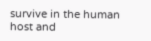survive in the human host and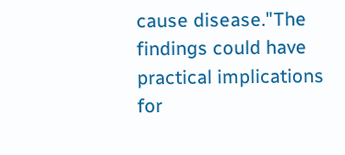cause disease."The findings could have practical implications for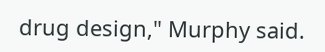drug design," Murphy said.